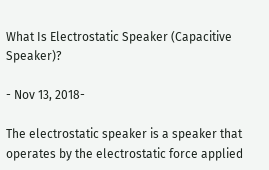What Is Electrostatic Speaker (Capacitive Speaker)?

- Nov 13, 2018-

The electrostatic speaker is a speaker that operates by the electrostatic force applied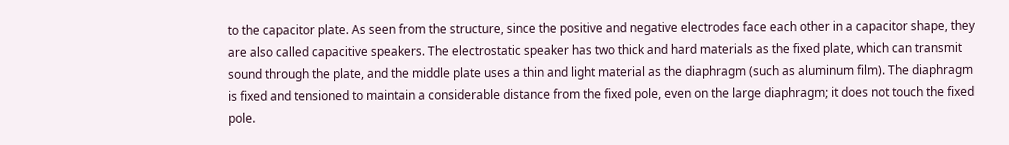to the capacitor plate. As seen from the structure, since the positive and negative electrodes face each other in a capacitor shape, they are also called capacitive speakers. The electrostatic speaker has two thick and hard materials as the fixed plate, which can transmit sound through the plate, and the middle plate uses a thin and light material as the diaphragm (such as aluminum film). The diaphragm is fixed and tensioned to maintain a considerable distance from the fixed pole, even on the large diaphragm; it does not touch the fixed pole.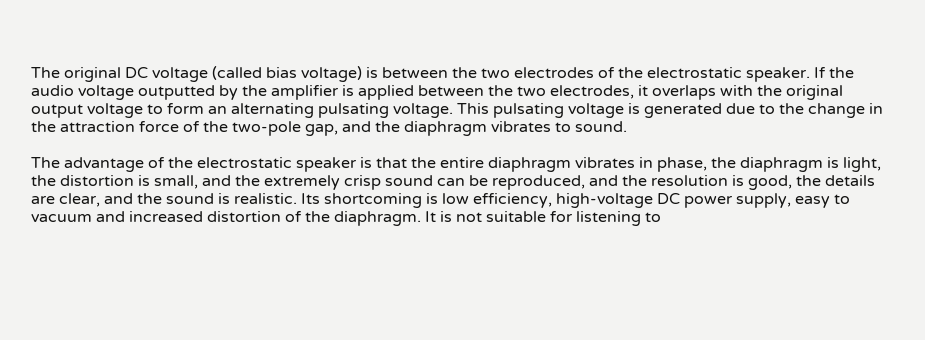The original DC voltage (called bias voltage) is between the two electrodes of the electrostatic speaker. If the audio voltage outputted by the amplifier is applied between the two electrodes, it overlaps with the original output voltage to form an alternating pulsating voltage. This pulsating voltage is generated due to the change in the attraction force of the two-pole gap, and the diaphragm vibrates to sound.

The advantage of the electrostatic speaker is that the entire diaphragm vibrates in phase, the diaphragm is light, the distortion is small, and the extremely crisp sound can be reproduced, and the resolution is good, the details are clear, and the sound is realistic. Its shortcoming is low efficiency, high-voltage DC power supply, easy to vacuum and increased distortion of the diaphragm. It is not suitable for listening to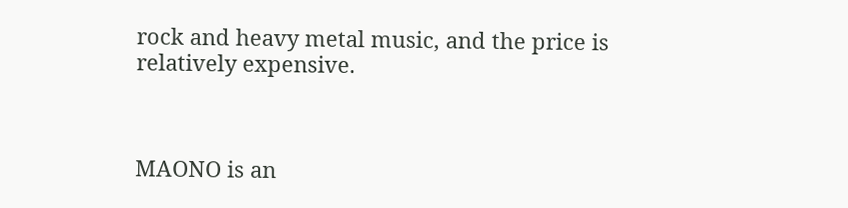rock and heavy metal music, and the price is relatively expensive.



MAONO is an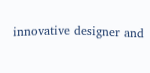innovative designer and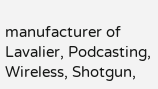manufacturer of Lavalier, Podcasting, Wireless, Shotgun,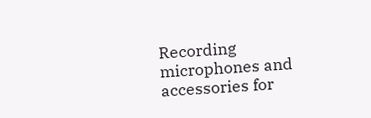Recording microphones and accessories for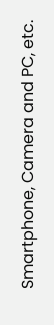Smartphone, Camera and PC, etc.